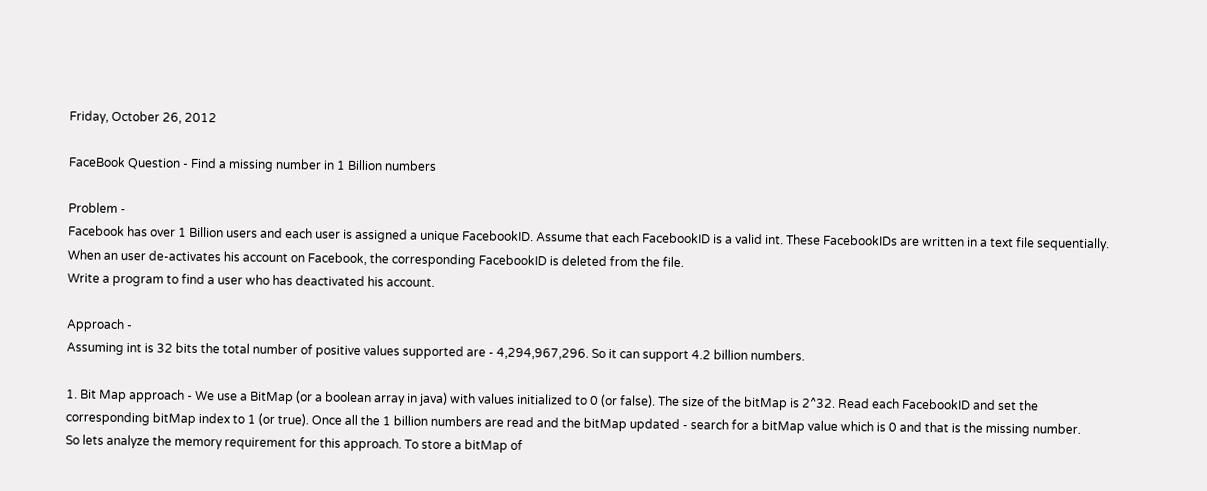Friday, October 26, 2012

FaceBook Question - Find a missing number in 1 Billion numbers

Problem -
Facebook has over 1 Billion users and each user is assigned a unique FacebookID. Assume that each FacebookID is a valid int. These FacebookIDs are written in a text file sequentially. When an user de-activates his account on Facebook, the corresponding FacebookID is deleted from the file.
Write a program to find a user who has deactivated his account.

Approach -
Assuming int is 32 bits the total number of positive values supported are - 4,294,967,296. So it can support 4.2 billion numbers.

1. Bit Map approach - We use a BitMap (or a boolean array in java) with values initialized to 0 (or false). The size of the bitMap is 2^32. Read each FacebookID and set the corresponding bitMap index to 1 (or true). Once all the 1 billion numbers are read and the bitMap updated - search for a bitMap value which is 0 and that is the missing number.
So lets analyze the memory requirement for this approach. To store a bitMap of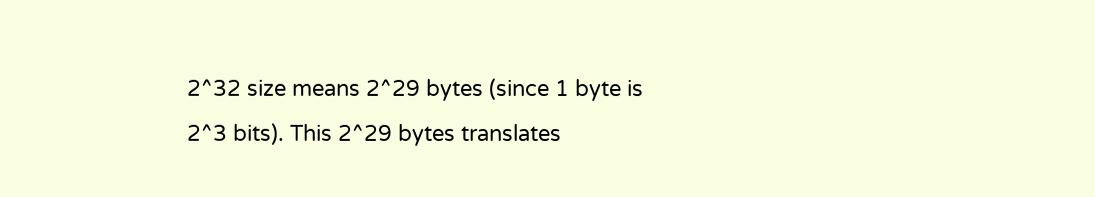2^32 size means 2^29 bytes (since 1 byte is 2^3 bits). This 2^29 bytes translates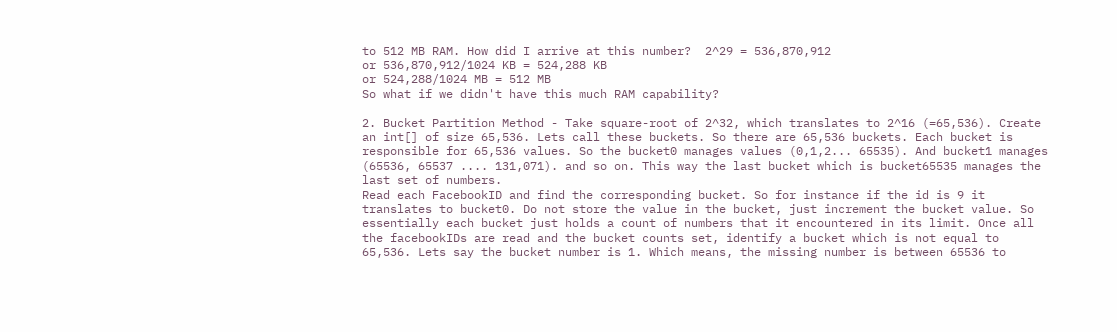to 512 MB RAM. How did I arrive at this number?  2^29 = 536,870,912
or 536,870,912/1024 KB = 524,288 KB
or 524,288/1024 MB = 512 MB
So what if we didn't have this much RAM capability?

2. Bucket Partition Method - Take square-root of 2^32, which translates to 2^16 (=65,536). Create an int[] of size 65,536. Lets call these buckets. So there are 65,536 buckets. Each bucket is responsible for 65,536 values. So the bucket0 manages values (0,1,2... 65535). And bucket1 manages (65536, 65537 .... 131,071). and so on. This way the last bucket which is bucket65535 manages the last set of numbers.
Read each FacebookID and find the corresponding bucket. So for instance if the id is 9 it translates to bucket0. Do not store the value in the bucket, just increment the bucket value. So essentially each bucket just holds a count of numbers that it encountered in its limit. Once all the facebookIDs are read and the bucket counts set, identify a bucket which is not equal to 65,536. Lets say the bucket number is 1. Which means, the missing number is between 65536 to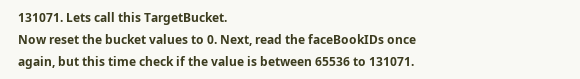131071. Lets call this TargetBucket.
Now reset the bucket values to 0. Next, read the faceBookIDs once again, but this time check if the value is between 65536 to 131071.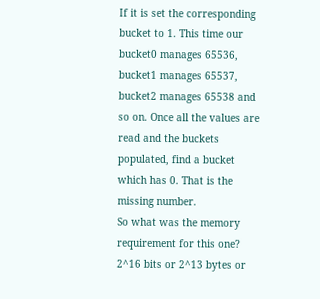If it is set the corresponding bucket to 1. This time our bucket0 manages 65536, bucket1 manages 65537, bucket2 manages 65538 and so on. Once all the values are read and the buckets populated, find a bucket which has 0. That is the missing number.
So what was the memory requirement for this one?
2^16 bits or 2^13 bytes or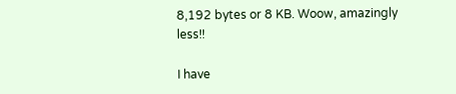8,192 bytes or 8 KB. Woow, amazingly less!!

I have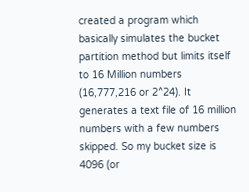created a program which basically simulates the bucket partition method but limits itself to 16 Million numbers (16,777,216 or 2^24). It generates a text file of 16 million numbers with a few numbers skipped. So my bucket size is 4096 (or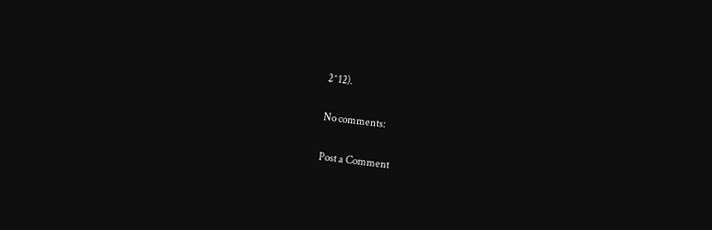2^12).

No comments:

Post a Comment